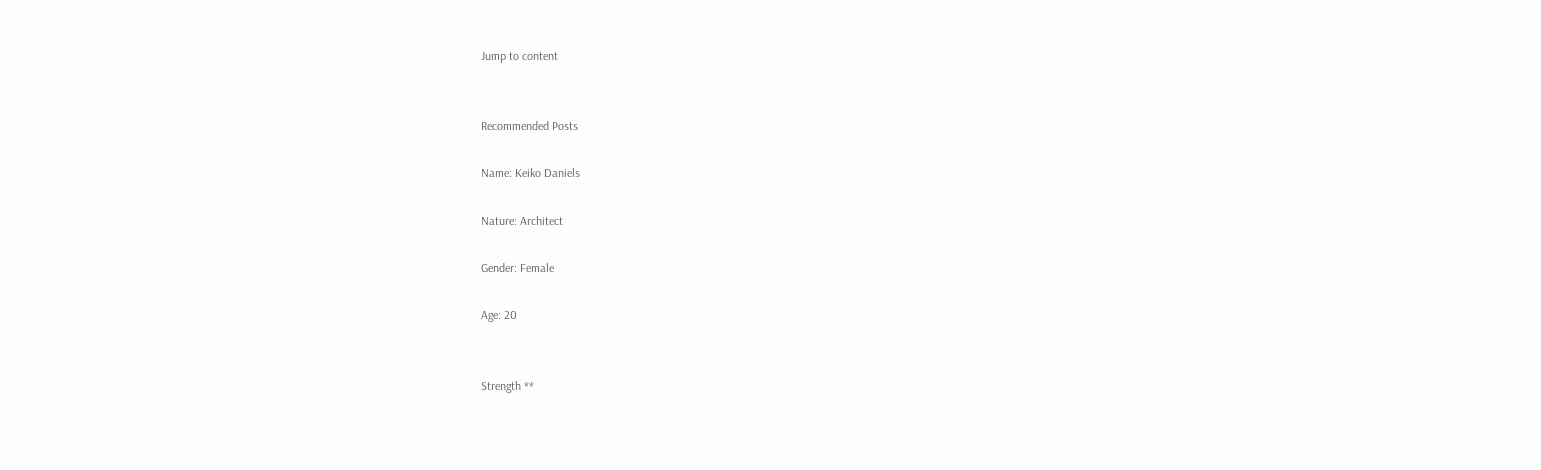Jump to content


Recommended Posts

Name: Keiko Daniels

Nature: Architect

Gender: Female

Age: 20


Strength **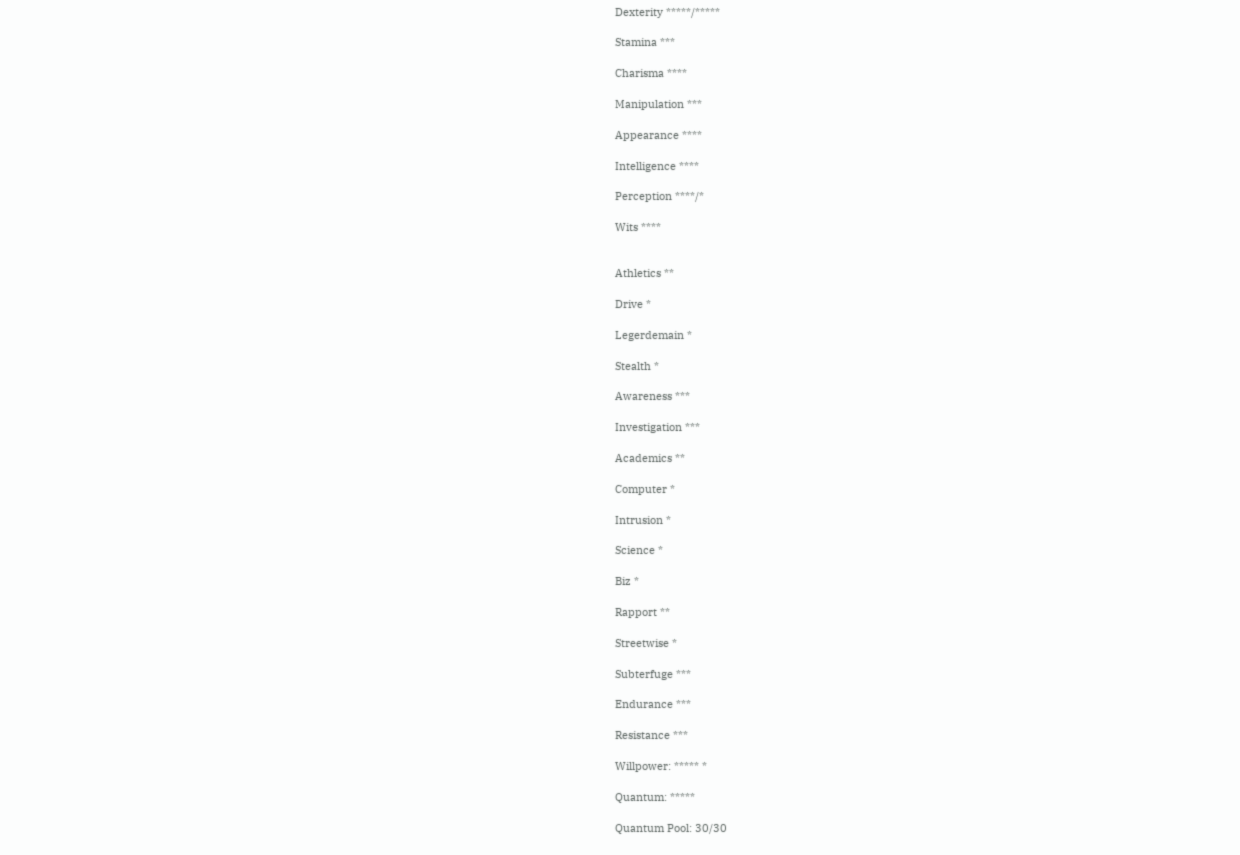Dexterity *****/*****

Stamina ***

Charisma ****

Manipulation ***

Appearance ****

Intelligence ****

Perception ****/*

Wits ****


Athletics **

Drive *

Legerdemain *

Stealth *

Awareness ***

Investigation ***

Academics **

Computer *

Intrusion *

Science *

Biz *

Rapport **

Streetwise *

Subterfuge ***

Endurance ***

Resistance ***

Willpower: ***** *

Quantum: *****

Quantum Pool: 30/30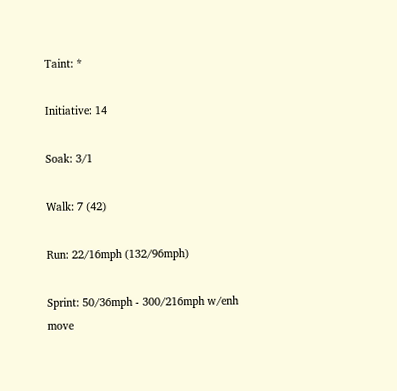Taint: *

Initiative: 14

Soak: 3/1

Walk: 7 (42)

Run: 22/16mph (132/96mph)

Sprint: 50/36mph - 300/216mph w/enh move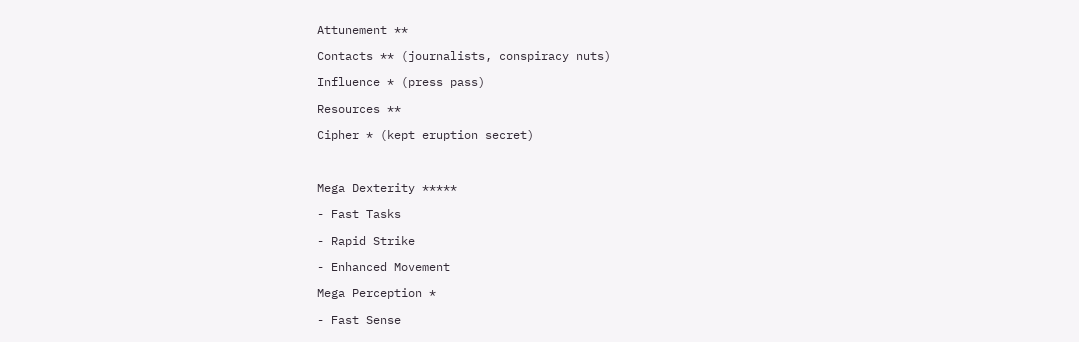Attunement **

Contacts ** (journalists, conspiracy nuts)

Influence * (press pass)

Resources **

Cipher * (kept eruption secret)



Mega Dexterity *****

- Fast Tasks

- Rapid Strike

- Enhanced Movement

Mega Perception *

- Fast Sense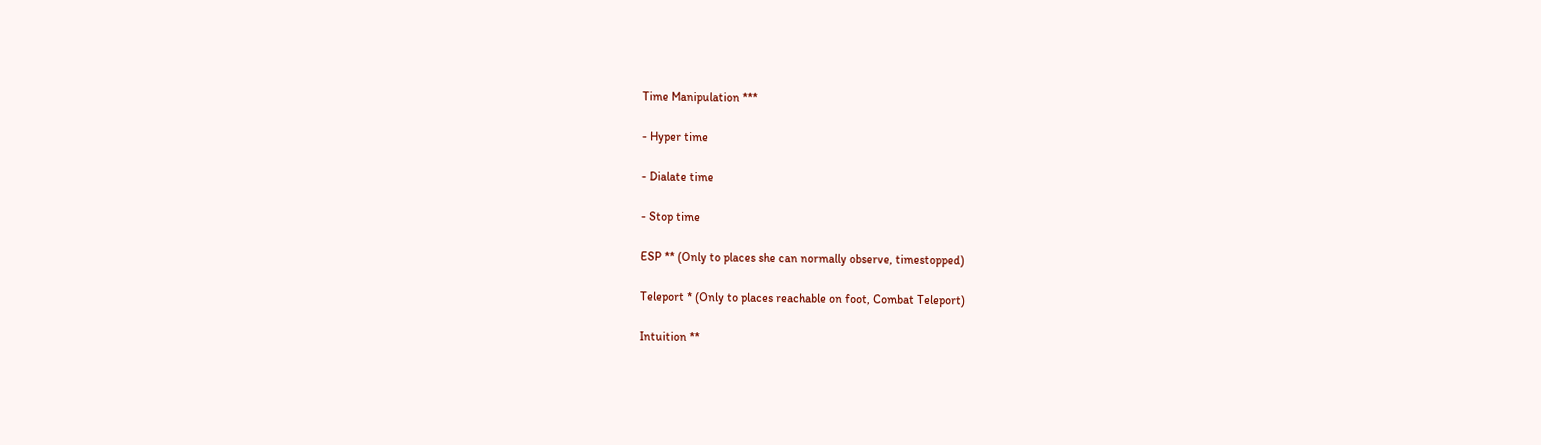Time Manipulation ***

- Hyper time

- Dialate time

- Stop time

ESP ** (Only to places she can normally observe, timestopped)

Teleport * (Only to places reachable on foot, Combat Teleport)

Intuition **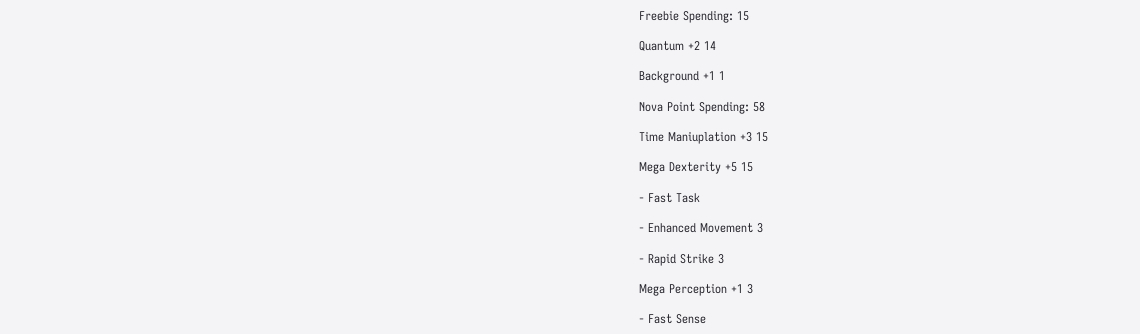Freebie Spending: 15

Quantum +2 14

Background +1 1

Nova Point Spending: 58

Time Maniuplation +3 15

Mega Dexterity +5 15

- Fast Task

- Enhanced Movement 3

- Rapid Strike 3

Mega Perception +1 3

- Fast Sense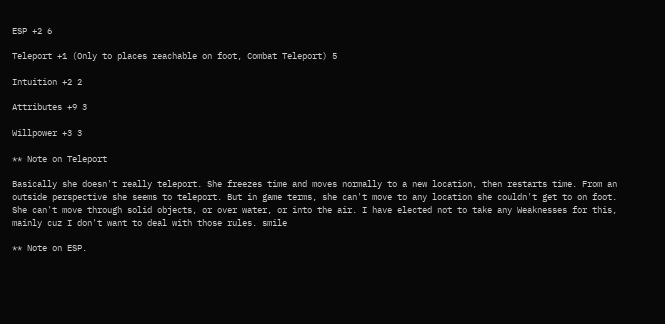ESP +2 6

Teleport +1 (Only to places reachable on foot, Combat Teleport) 5

Intuition +2 2

Attributes +9 3

Willpower +3 3

** Note on Teleport

Basically she doesn't really teleport. She freezes time and moves normally to a new location, then restarts time. From an outside perspective she seems to teleport. But in game terms, she can't move to any location she couldn't get to on foot. She can't move through solid objects, or over water, or into the air. I have elected not to take any Weaknesses for this, mainly cuz I don't want to deal with those rules. smile

** Note on ESP.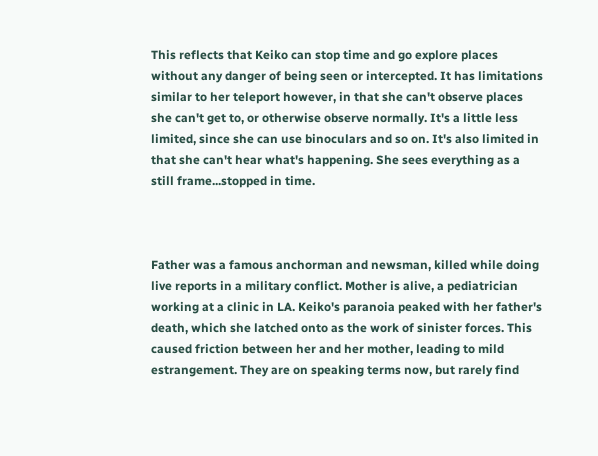This reflects that Keiko can stop time and go explore places without any danger of being seen or intercepted. It has limitations similar to her teleport however, in that she can't observe places she can't get to, or otherwise observe normally. It's a little less limited, since she can use binoculars and so on. It's also limited in that she can't hear what's happening. She sees everything as a still frame...stopped in time.



Father was a famous anchorman and newsman, killed while doing live reports in a military conflict. Mother is alive, a pediatrician working at a clinic in LA. Keiko's paranoia peaked with her father's death, which she latched onto as the work of sinister forces. This caused friction between her and her mother, leading to mild estrangement. They are on speaking terms now, but rarely find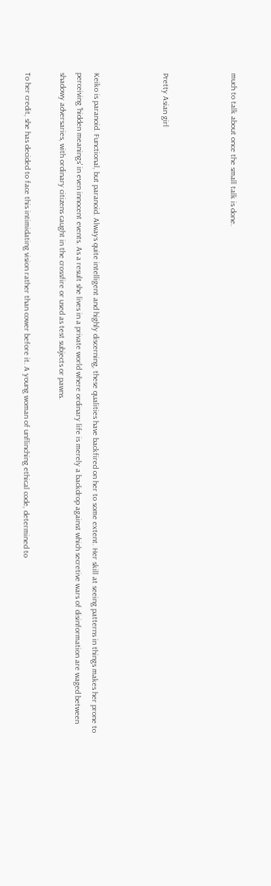much to talk about once the small talk is done.



Pretty Asian girl



Keiko is paranoid. Functional, but paranoid. Always quite intelligent and highly discerning, these qualities have backfired on her to some extent. Her skill at seeing patterns in things makes her prone to perceiving 'hidden meanings' in even innocent events. As a result she lives in a private world where ordinary life is merely a backdrop against which secretive wars of disinformation are waged between shadowy adversaries, with ordinary citizens caught in the crossfire or used as test subjects or pawns.

To her credit, she has decided to face this intimidating vision rather than cower before it. A young woman of unflinching ethical code, determined to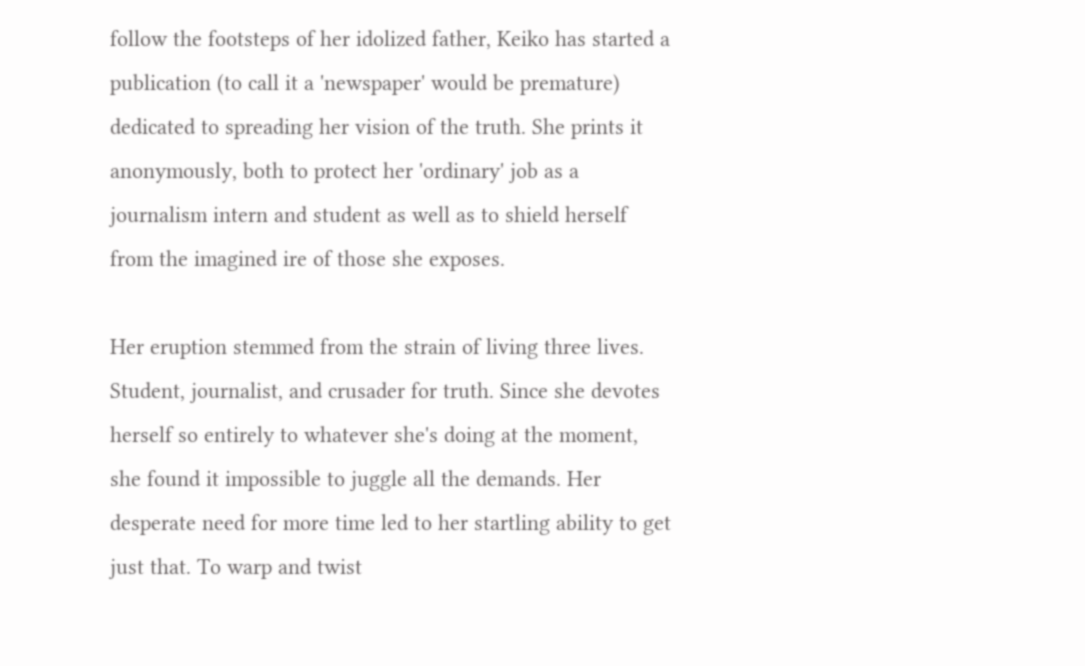follow the footsteps of her idolized father, Keiko has started a publication (to call it a 'newspaper' would be premature) dedicated to spreading her vision of the truth. She prints it anonymously, both to protect her 'ordinary' job as a journalism intern and student as well as to shield herself from the imagined ire of those she exposes.

Her eruption stemmed from the strain of living three lives. Student, journalist, and crusader for truth. Since she devotes herself so entirely to whatever she's doing at the moment, she found it impossible to juggle all the demands. Her desperate need for more time led to her startling ability to get just that. To warp and twist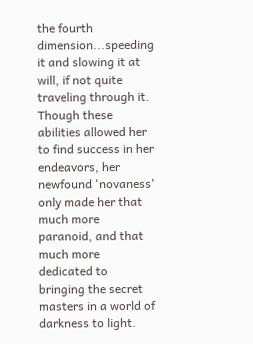the fourth dimension...speeding it and slowing it at will, if not quite traveling through it. Though these abilities allowed her to find success in her endeavors, her newfound 'novaness' only made her that much more paranoid, and that much more dedicated to bringing the secret masters in a world of darkness to light.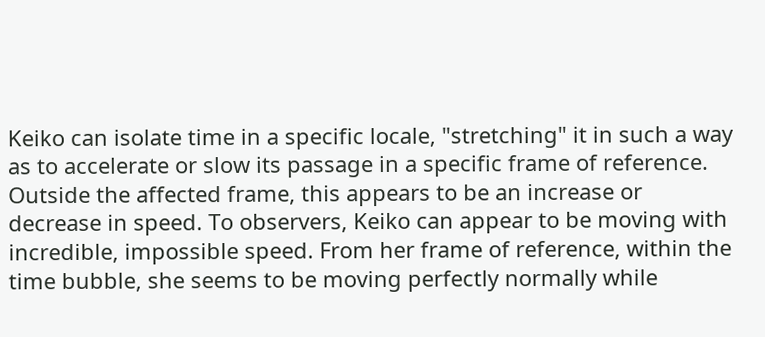Keiko can isolate time in a specific locale, "stretching" it in such a way as to accelerate or slow its passage in a specific frame of reference. Outside the affected frame, this appears to be an increase or decrease in speed. To observers, Keiko can appear to be moving with incredible, impossible speed. From her frame of reference, within the time bubble, she seems to be moving perfectly normally while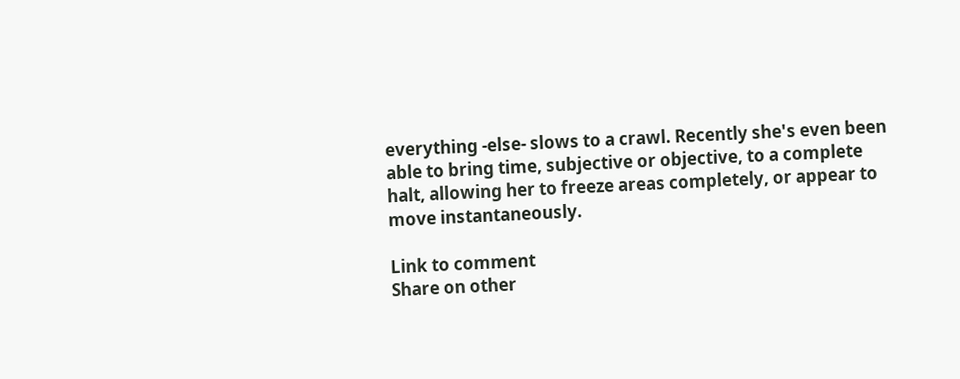everything -else- slows to a crawl. Recently she's even been able to bring time, subjective or objective, to a complete halt, allowing her to freeze areas completely, or appear to move instantaneously.

Link to comment
Share on other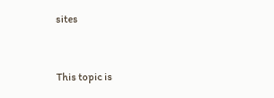sites


This topic is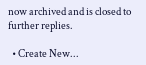now archived and is closed to further replies.

  • Create New...